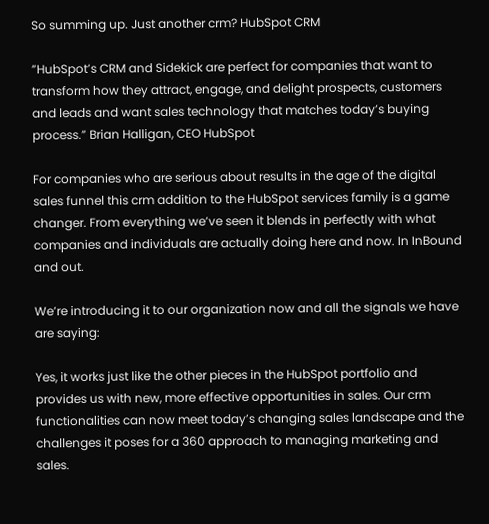So summing up. Just another crm? HubSpot CRM

”HubSpot’s CRM and Sidekick are perfect for companies that want to transform how they attract, engage, and delight prospects, customers and leads and want sales technology that matches today’s buying process.” Brian Halligan, CEO HubSpot

For companies who are serious about results in the age of the digital sales funnel this crm addition to the HubSpot services family is a game changer. From everything we’ve seen it blends in perfectly with what companies and individuals are actually doing here and now. In InBound and out.

We’re introducing it to our organization now and all the signals we have are saying:

Yes, it works just like the other pieces in the HubSpot portfolio and provides us with new, more effective opportunities in sales. Our crm functionalities can now meet today’s changing sales landscape and the challenges it poses for a 360 approach to managing marketing and sales.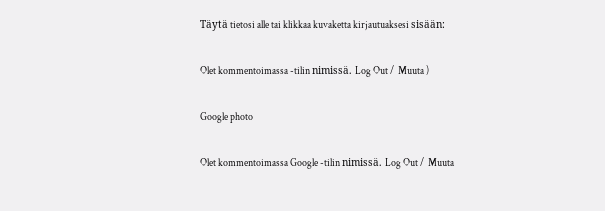Täytä tietosi alle tai klikkaa kuvaketta kirjautuaksesi sisään:

Olet kommentoimassa -tilin nimissä. Log Out /  Muuta )

Google photo

Olet kommentoimassa Google -tilin nimissä. Log Out /  Muuta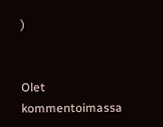)


Olet kommentoimassa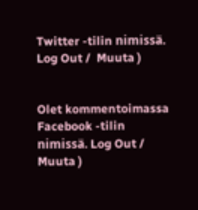Twitter -tilin nimissä. Log Out /  Muuta )


Olet kommentoimassa Facebook -tilin nimissä. Log Out /  Muuta )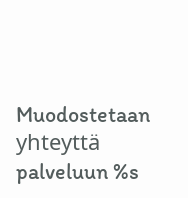Muodostetaan yhteyttä palveluun %s